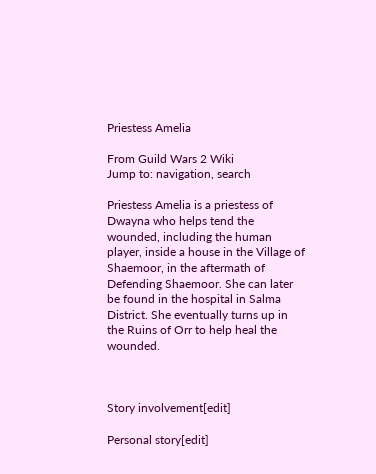Priestess Amelia

From Guild Wars 2 Wiki
Jump to: navigation, search

Priestess Amelia is a priestess of Dwayna who helps tend the wounded, including the human player, inside a house in the Village of Shaemoor, in the aftermath of Defending Shaemoor. She can later be found in the hospital in Salma District. She eventually turns up in the Ruins of Orr to help heal the wounded.



Story involvement[edit]

Personal story[edit]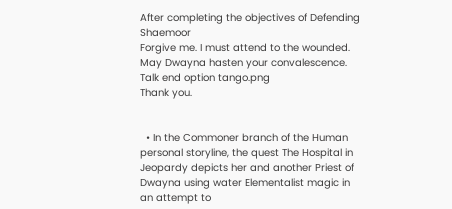After completing the objectives of Defending Shaemoor
Forgive me. I must attend to the wounded. May Dwayna hasten your convalescence.
Talk end option tango.png
Thank you.


  • In the Commoner branch of the Human personal storyline, the quest The Hospital in Jeopardy depicts her and another Priest of Dwayna using water Elementalist magic in an attempt to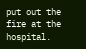put out the fire at the hospital.